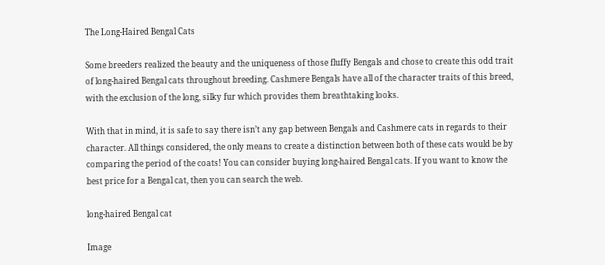The Long-Haired Bengal Cats

Some breeders realized the beauty and the uniqueness of those fluffy Bengals and chose to create this odd trait of long-haired Bengal cats throughout breeding. Cashmere Bengals have all of the character traits of this breed, with the exclusion of the long, silky fur which provides them breathtaking looks.

With that in mind, it is safe to say there isn’t any gap between Bengals and Cashmere cats in regards to their character. All things considered, the only means to create a distinction between both of these cats would be by comparing the period of the coats! You can consider buying long-haired Bengal cats. If you want to know the best price for a Bengal cat, then you can search the web.

long-haired Bengal cat

Image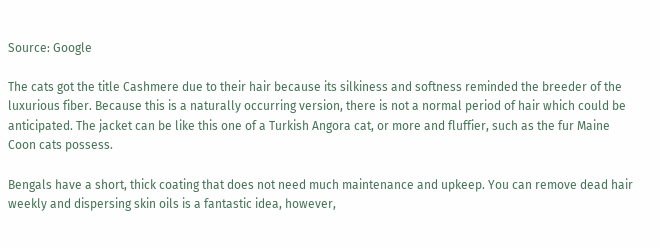Source: Google

The cats got the title Cashmere due to their hair because its silkiness and softness reminded the breeder of the luxurious fiber. Because this is a naturally occurring version, there is not a normal period of hair which could be anticipated. The jacket can be like this one of a Turkish Angora cat, or more and fluffier, such as the fur Maine Coon cats possess.

Bengals have a short, thick coating that does not need much maintenance and upkeep. You can remove dead hair weekly and dispersing skin oils is a fantastic idea, however,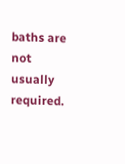baths are not usually required.